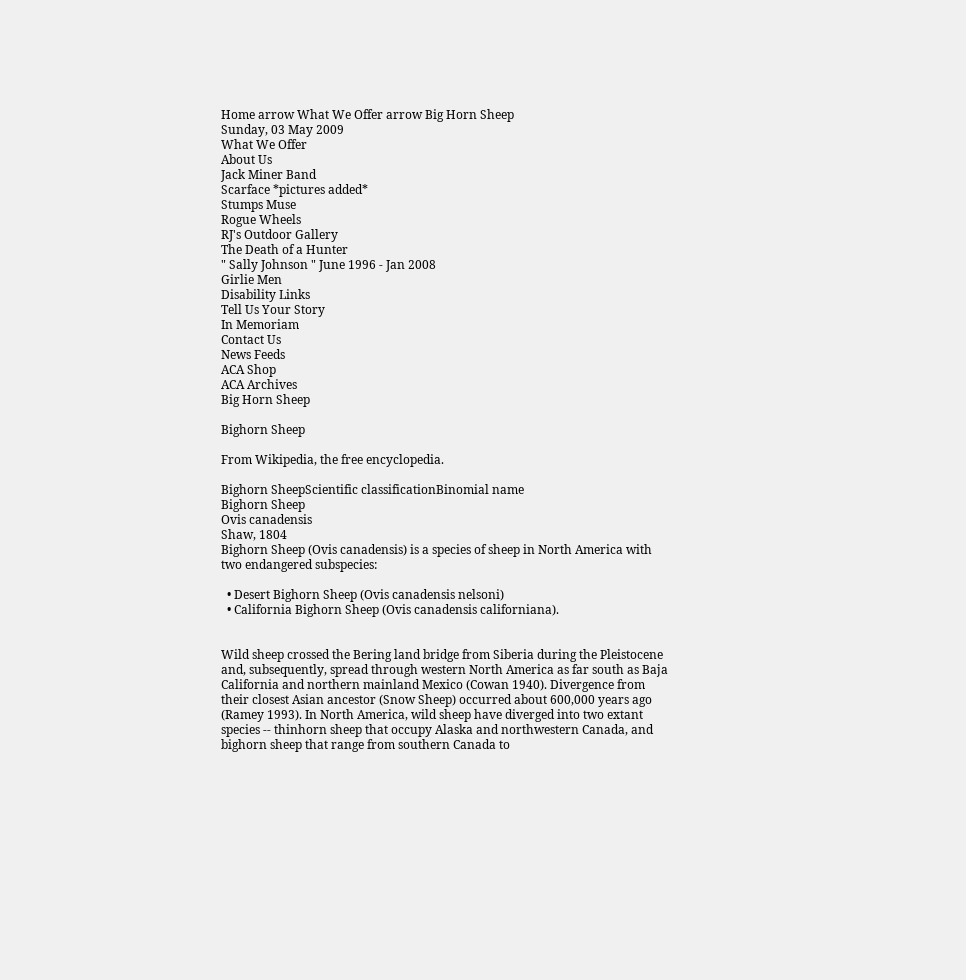Home arrow What We Offer arrow Big Horn Sheep
Sunday, 03 May 2009
What We Offer
About Us
Jack Miner Band
Scarface *pictures added*
Stumps Muse
Rogue Wheels
RJ's Outdoor Gallery
The Death of a Hunter
" Sally Johnson " June 1996 - Jan 2008
Girlie Men
Disability Links
Tell Us Your Story
In Memoriam
Contact Us
News Feeds
ACA Shop
ACA Archives
Big Horn Sheep

Bighorn Sheep

From Wikipedia, the free encyclopedia.

Bighorn SheepScientific classificationBinomial name
Bighorn Sheep
Ovis canadensis
Shaw, 1804
Bighorn Sheep (Ovis canadensis) is a species of sheep in North America with two endangered subspecies:

  • Desert Bighorn Sheep (Ovis canadensis nelsoni)
  • California Bighorn Sheep (Ovis canadensis californiana).


Wild sheep crossed the Bering land bridge from Siberia during the Pleistocene and, subsequently, spread through western North America as far south as Baja California and northern mainland Mexico (Cowan 1940). Divergence from their closest Asian ancestor (Snow Sheep) occurred about 600,000 years ago (Ramey 1993). In North America, wild sheep have diverged into two extant species -- thinhorn sheep that occupy Alaska and northwestern Canada, and bighorn sheep that range from southern Canada to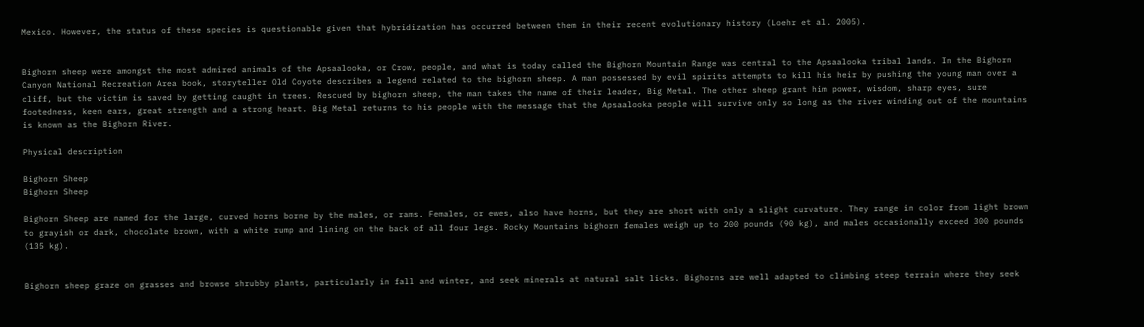Mexico. However, the status of these species is questionable given that hybridization has occurred between them in their recent evolutionary history (Loehr et al. 2005).


Bighorn sheep were amongst the most admired animals of the Apsaalooka, or Crow, people, and what is today called the Bighorn Mountain Range was central to the Apsaalooka tribal lands. In the Bighorn Canyon National Recreation Area book, storyteller Old Coyote describes a legend related to the bighorn sheep. A man possessed by evil spirits attempts to kill his heir by pushing the young man over a cliff, but the victim is saved by getting caught in trees. Rescued by bighorn sheep, the man takes the name of their leader, Big Metal. The other sheep grant him power, wisdom, sharp eyes, sure footedness, keen ears, great strength and a strong heart. Big Metal returns to his people with the message that the Apsaalooka people will survive only so long as the river winding out of the mountains is known as the Bighorn River.

Physical description

Bighorn Sheep
Bighorn Sheep

Bighorn Sheep are named for the large, curved horns borne by the males, or rams. Females, or ewes, also have horns, but they are short with only a slight curvature. They range in color from light brown to grayish or dark, chocolate brown, with a white rump and lining on the back of all four legs. Rocky Mountains bighorn females weigh up to 200 pounds (90 kg), and males occasionally exceed 300 pounds (135 kg).


Bighorn sheep graze on grasses and browse shrubby plants, particularly in fall and winter, and seek minerals at natural salt licks. Bighorns are well adapted to climbing steep terrain where they seek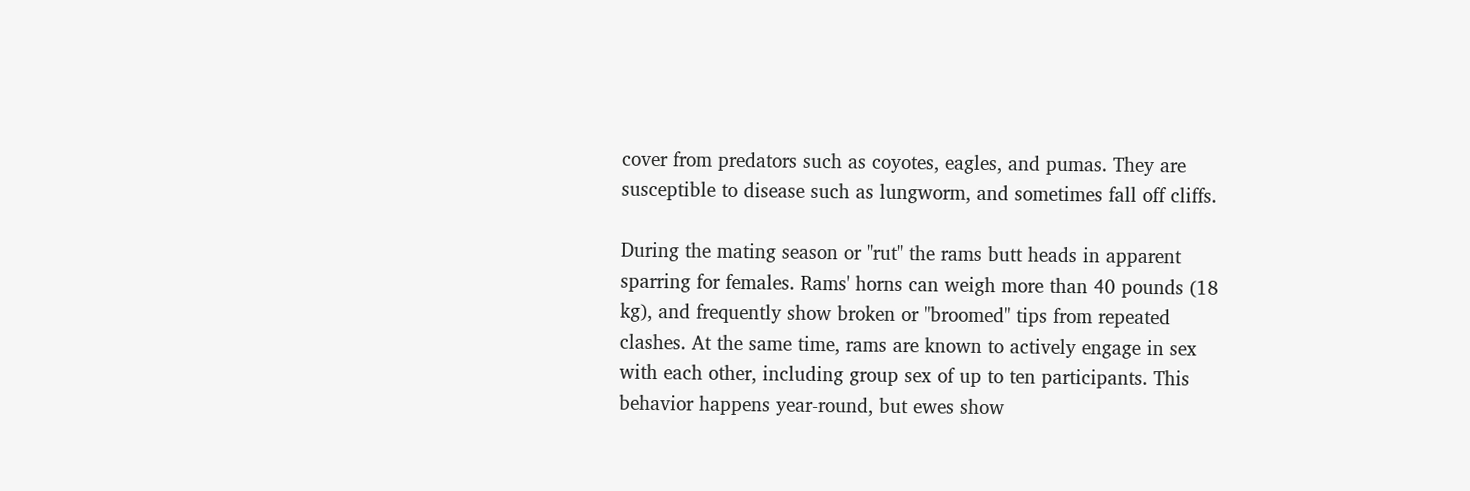cover from predators such as coyotes, eagles, and pumas. They are susceptible to disease such as lungworm, and sometimes fall off cliffs.

During the mating season or "rut" the rams butt heads in apparent sparring for females. Rams' horns can weigh more than 40 pounds (18 kg), and frequently show broken or "broomed" tips from repeated clashes. At the same time, rams are known to actively engage in sex with each other, including group sex of up to ten participants. This behavior happens year-round, but ewes show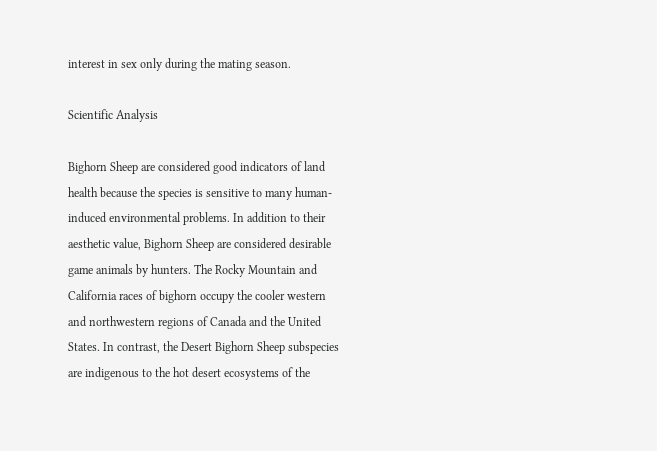interest in sex only during the mating season.

Scientific Analysis

Bighorn Sheep are considered good indicators of land health because the species is sensitive to many human-induced environmental problems. In addition to their aesthetic value, Bighorn Sheep are considered desirable game animals by hunters. The Rocky Mountain and California races of bighorn occupy the cooler western and northwestern regions of Canada and the United States. In contrast, the Desert Bighorn Sheep subspecies are indigenous to the hot desert ecosystems of the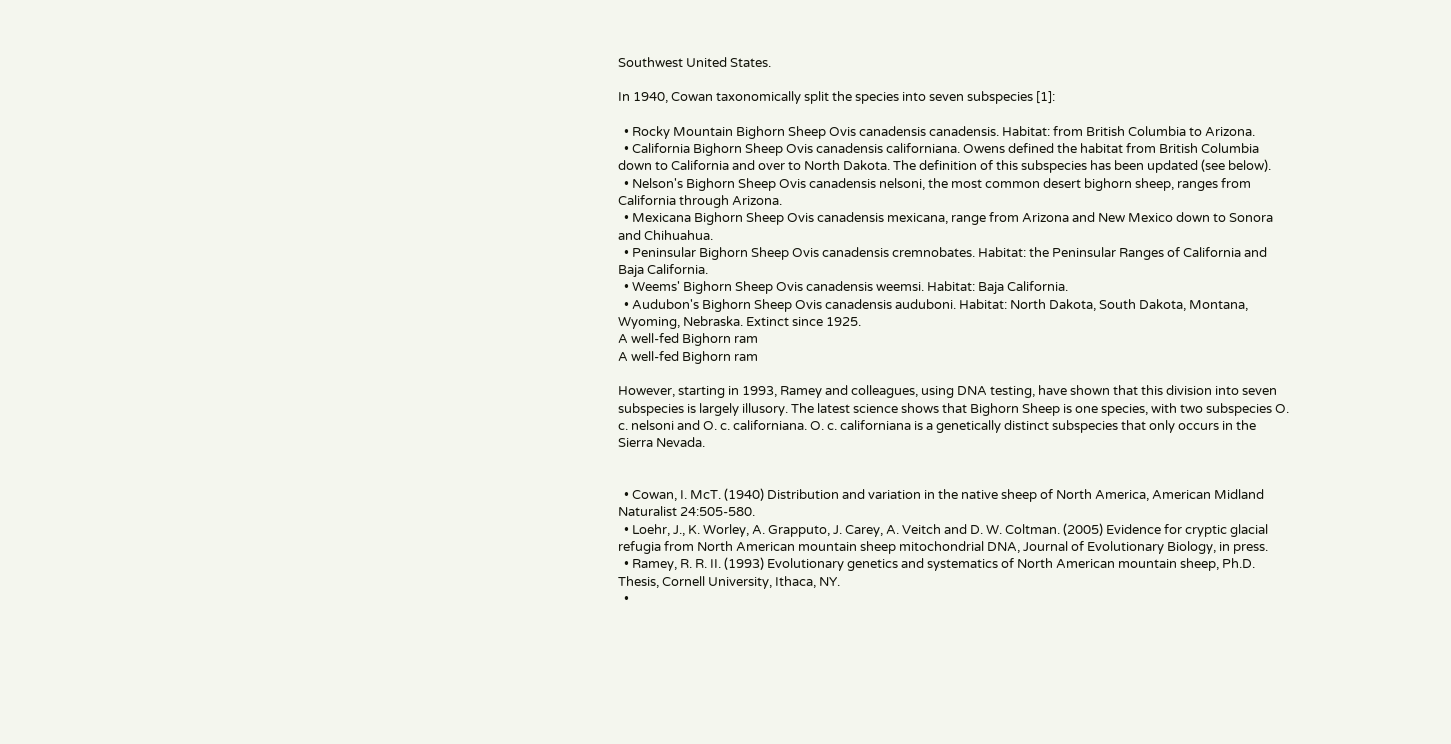Southwest United States.

In 1940, Cowan taxonomically split the species into seven subspecies [1]:

  • Rocky Mountain Bighorn Sheep Ovis canadensis canadensis. Habitat: from British Columbia to Arizona.
  • California Bighorn Sheep Ovis canadensis californiana. Owens defined the habitat from British Columbia down to California and over to North Dakota. The definition of this subspecies has been updated (see below).
  • Nelson's Bighorn Sheep Ovis canadensis nelsoni, the most common desert bighorn sheep, ranges from California through Arizona.
  • Mexicana Bighorn Sheep Ovis canadensis mexicana, range from Arizona and New Mexico down to Sonora and Chihuahua.
  • Peninsular Bighorn Sheep Ovis canadensis cremnobates. Habitat: the Peninsular Ranges of California and Baja California.
  • Weems' Bighorn Sheep Ovis canadensis weemsi. Habitat: Baja California.
  • Audubon's Bighorn Sheep Ovis canadensis auduboni. Habitat: North Dakota, South Dakota, Montana, Wyoming, Nebraska. Extinct since 1925.
A well-fed Bighorn ram
A well-fed Bighorn ram

However, starting in 1993, Ramey and colleagues, using DNA testing, have shown that this division into seven subspecies is largely illusory. The latest science shows that Bighorn Sheep is one species, with two subspecies O. c. nelsoni and O. c. californiana. O. c. californiana is a genetically distinct subspecies that only occurs in the Sierra Nevada.


  • Cowan, I. McT. (1940) Distribution and variation in the native sheep of North America, American Midland Naturalist 24:505-580.
  • Loehr, J., K. Worley, A. Grapputo, J. Carey, A. Veitch and D. W. Coltman. (2005) Evidence for cryptic glacial refugia from North American mountain sheep mitochondrial DNA, Journal of Evolutionary Biology, in press.
  • Ramey, R. R. II. (1993) Evolutionary genetics and systematics of North American mountain sheep, Ph.D. Thesis, Cornell University, Ithaca, NY.
  •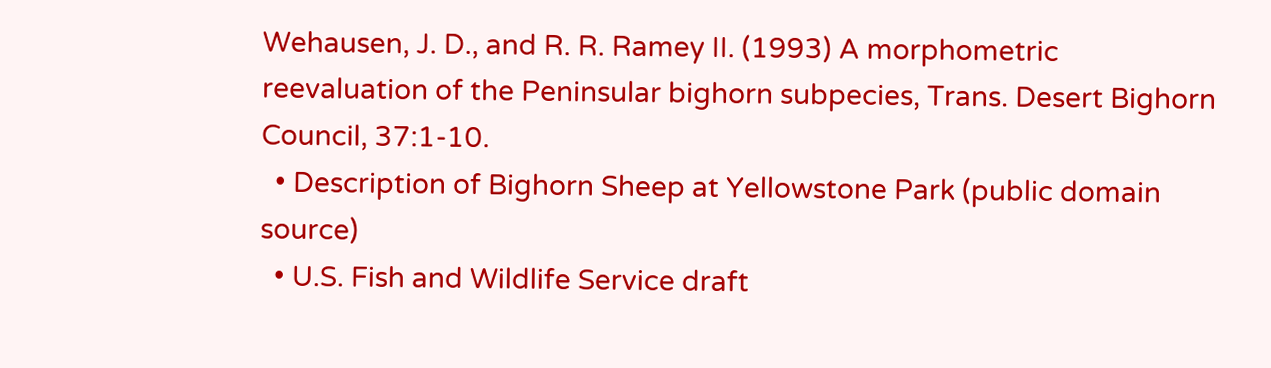Wehausen, J. D., and R. R. Ramey II. (1993) A morphometric reevaluation of the Peninsular bighorn subpecies, Trans. Desert Bighorn Council, 37:1-10.
  • Description of Bighorn Sheep at Yellowstone Park (public domain source)
  • U.S. Fish and Wildlife Service draft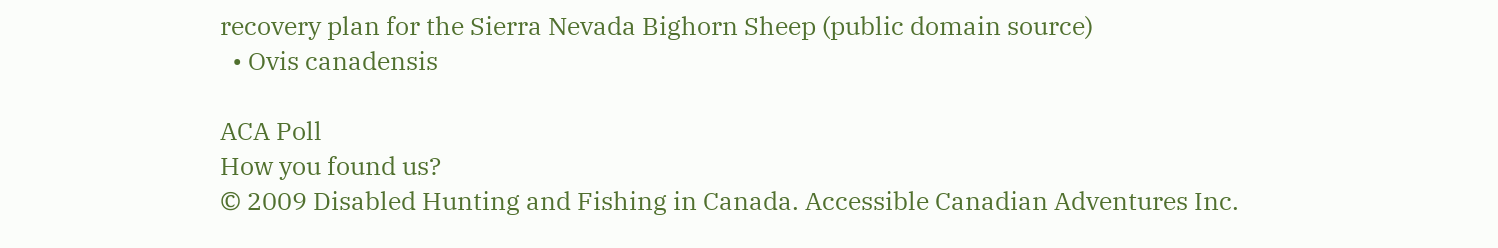recovery plan for the Sierra Nevada Bighorn Sheep (public domain source)
  • Ovis canadensis

ACA Poll
How you found us?
© 2009 Disabled Hunting and Fishing in Canada. Accessible Canadian Adventures Inc.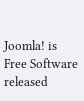Joomla! is Free Software released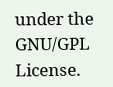under the GNU/GPL License.